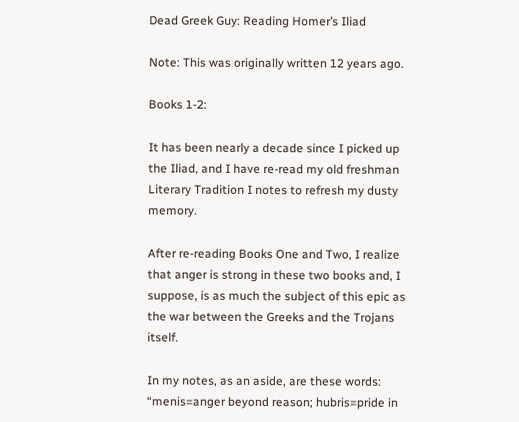Dead Greek Guy: Reading Homer’s Iliad

Note: This was originally written 12 years ago.

Books 1-2:

It has been nearly a decade since I picked up the Iliad, and I have re-read my old freshman Literary Tradition I notes to refresh my dusty memory.

After re-reading Books One and Two, I realize that anger is strong in these two books and, I suppose, is as much the subject of this epic as the war between the Greeks and the Trojans itself.

In my notes, as an aside, are these words: “menis=anger beyond reason; hubris=pride in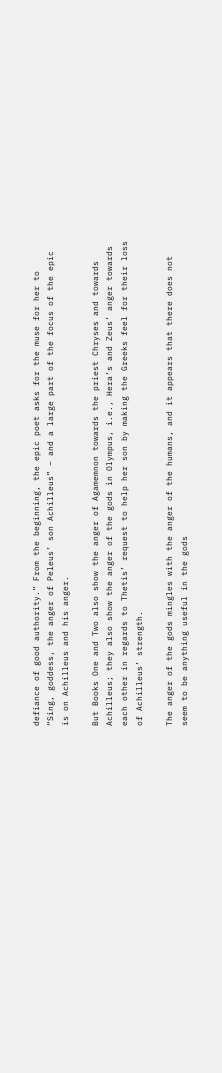defiance of good authority.” From the beginning, the epic poet asks for the muse for her to “Sing, goddess, the anger of Peleus’ son Achilleus” – and a large part of the focus of the epic is on Achilleus and his anger.

But Books One and Two also show the anger of Agamemnon towards the priest Chryses and towards Achilleus; they also show the anger of the gods in Olympus, i.e., Hera’s and Zeus’ anger towards each other in regards to Thetis’ request to help her son by making the Greeks feel for their loss of Achilleus’ strength.

The anger of the gods mingles with the anger of the humans, and it appears that there does not seem to be anything useful in the gods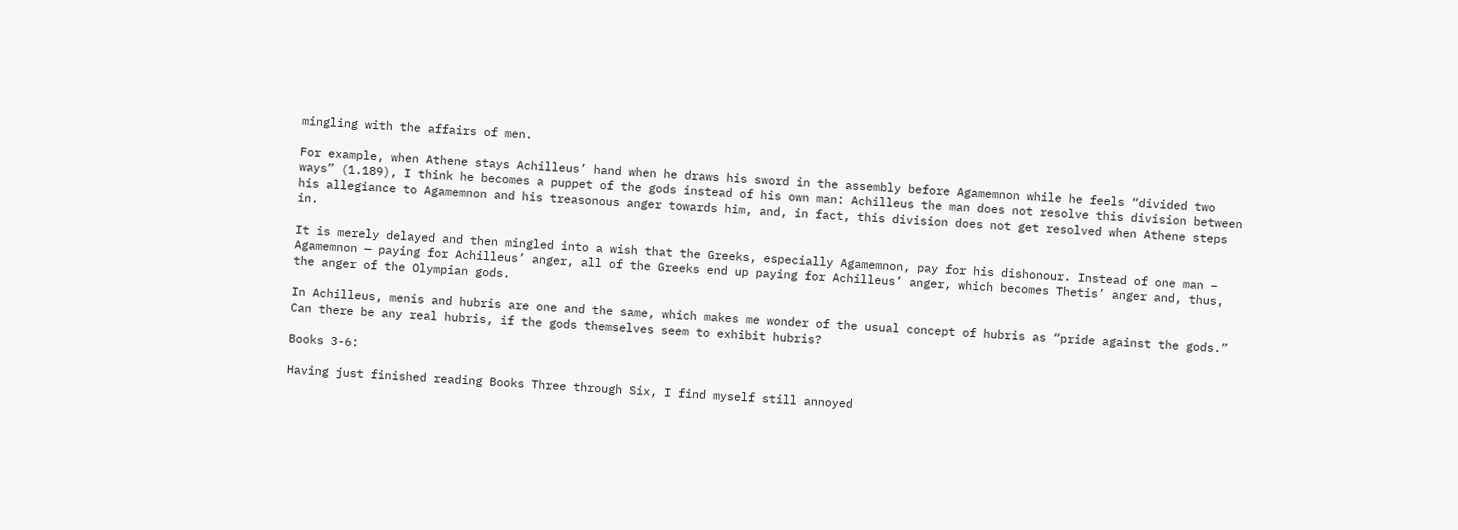mingling with the affairs of men.

For example, when Athene stays Achilleus’ hand when he draws his sword in the assembly before Agamemnon while he feels “divided two ways” (1.189), I think he becomes a puppet of the gods instead of his own man: Achilleus the man does not resolve this division between his allegiance to Agamemnon and his treasonous anger towards him, and, in fact, this division does not get resolved when Athene steps in.

It is merely delayed and then mingled into a wish that the Greeks, especially Agamemnon, pay for his dishonour. Instead of one man – Agamemnon — paying for Achilleus’ anger, all of the Greeks end up paying for Achilleus’ anger, which becomes Thetis’ anger and, thus, the anger of the Olympian gods.

In Achilleus, menis and hubris are one and the same, which makes me wonder of the usual concept of hubris as “pride against the gods.” Can there be any real hubris, if the gods themselves seem to exhibit hubris?

Books 3-6:

Having just finished reading Books Three through Six, I find myself still annoyed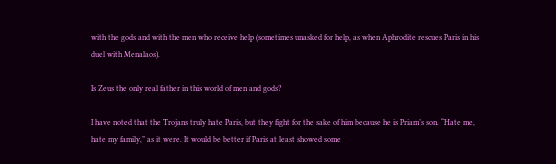with the gods and with the men who receive help (sometimes unasked for help, as when Aphrodite rescues Paris in his duel with Menalaos).

Is Zeus the only real father in this world of men and gods?

I have noted that the Trojans truly hate Paris, but they fight for the sake of him because he is Priam’s son. “Hate me, hate my family,” as it were. It would be better if Paris at least showed some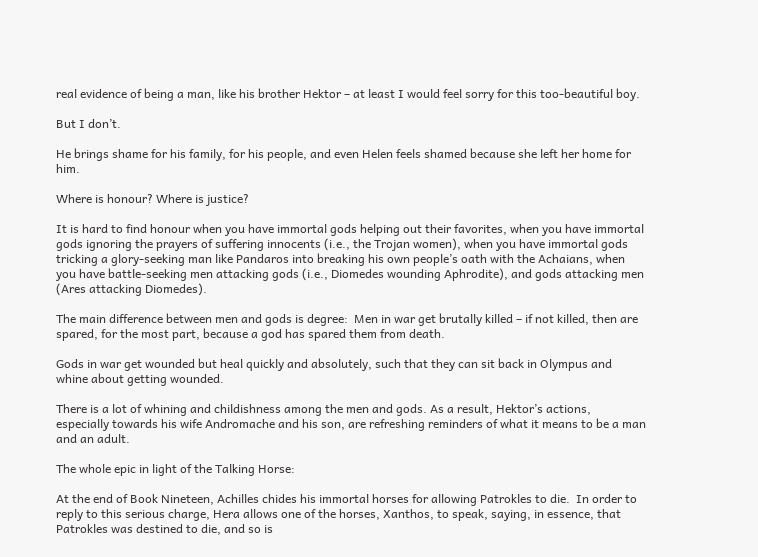real evidence of being a man, like his brother Hektor – at least I would feel sorry for this too-beautiful boy.

But I don’t.

He brings shame for his family, for his people, and even Helen feels shamed because she left her home for him.

Where is honour? Where is justice?

It is hard to find honour when you have immortal gods helping out their favorites, when you have immortal gods ignoring the prayers of suffering innocents (i.e., the Trojan women), when you have immortal gods tricking a glory-seeking man like Pandaros into breaking his own people’s oath with the Achaians, when you have battle-seeking men attacking gods (i.e., Diomedes wounding Aphrodite), and gods attacking men (Ares attacking Diomedes).

The main difference between men and gods is degree:  Men in war get brutally killed – if not killed, then are spared, for the most part, because a god has spared them from death.

Gods in war get wounded but heal quickly and absolutely, such that they can sit back in Olympus and whine about getting wounded.

There is a lot of whining and childishness among the men and gods. As a result, Hektor’s actions, especially towards his wife Andromache and his son, are refreshing reminders of what it means to be a man and an adult.

The whole epic in light of the Talking Horse:

At the end of Book Nineteen, Achilles chides his immortal horses for allowing Patrokles to die.  In order to reply to this serious charge, Hera allows one of the horses, Xanthos, to speak, saying, in essence, that Patrokles was destined to die, and so is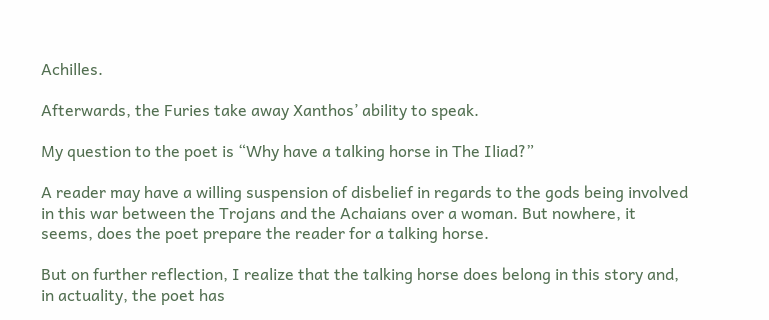Achilles.

Afterwards, the Furies take away Xanthos’ ability to speak.

My question to the poet is “Why have a talking horse in The Iliad?”

A reader may have a willing suspension of disbelief in regards to the gods being involved in this war between the Trojans and the Achaians over a woman. But nowhere, it seems, does the poet prepare the reader for a talking horse.

But on further reflection, I realize that the talking horse does belong in this story and, in actuality, the poet has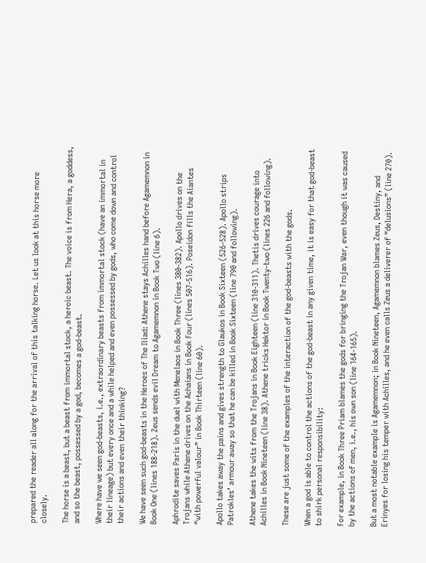prepared the reader all along for the arrival of this talking horse. Let us look at this horse more closely.

The horse is a beast, but a beast from immortal stock, a heroic beast. The voice is from Hera, a goddess, and so the beast, possessed by a god, becomes a god-beast.

Where have we seen god-beasts, i.e., extraordinary beasts from immortal stock (have an immortal in their lineage) but every once and a while helped and even possessed by gods, who come down and control their actions and even their thinking?

We have seen such god-beasts in the Heroes of The Iliad: Athene stays Achilles hand before Agamemnon in Book One (lines 188-218). Zeus sends evil Dream to Agamemnon in Book Two (line 6).

Aphrodite saves Paris in the duel with Menelaos in Book Three (lines 380-382). Apollo drives on the Trojans while Athene drives on the Achaians in Book Four (lines 507-516). Poseidon fills the Aiantes “with powerful valour” in Book Thirteen (line 60).

Apollo takes away the pains and gives strength to Glaukos in Book Sixteen (526-528). Apollo strips Patrokles’ armour away so that he can be killed in Book Sixteen (line 790 and following).

Athene takes the wits from the Trojans in Book Eighteen (line 310-311). Thetis drives courage into Achilles in Book Nineteen (line 38). Athene tricks Hektor in Book Twenty-two (lines 226 and following).

These are just some of the examples of the interaction of the god-beasts with the gods.

When a god is able to control the actions of the god-beast in any given time, it is easy for that god-beast to shirk personal responsibility:

For example, in Book Three Priam blames the gods for bringing the Trojan War, even though it was caused by the actions of men, i.e., his own son (line 164-165).

But a most notable example is Agamemnon; in Book Nineteen, Agamemnon blames Zeus, Destiny, and Erinyes for losing his temper with Achilles, and he even calls Zeus a deliverer of “delusions” (line 270).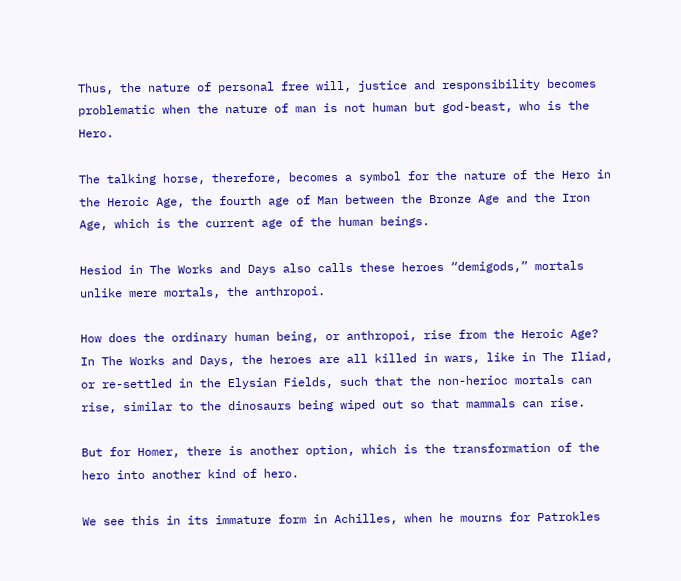Thus, the nature of personal free will, justice and responsibility becomes problematic when the nature of man is not human but god-beast, who is the Hero.

The talking horse, therefore, becomes a symbol for the nature of the Hero in the Heroic Age, the fourth age of Man between the Bronze Age and the Iron Age, which is the current age of the human beings.

Hesiod in The Works and Days also calls these heroes “demigods,” mortals unlike mere mortals, the anthropoi.

How does the ordinary human being, or anthropoi, rise from the Heroic Age? In The Works and Days, the heroes are all killed in wars, like in The Iliad, or re-settled in the Elysian Fields, such that the non-herioc mortals can rise, similar to the dinosaurs being wiped out so that mammals can rise.

But for Homer, there is another option, which is the transformation of the hero into another kind of hero.

We see this in its immature form in Achilles, when he mourns for Patrokles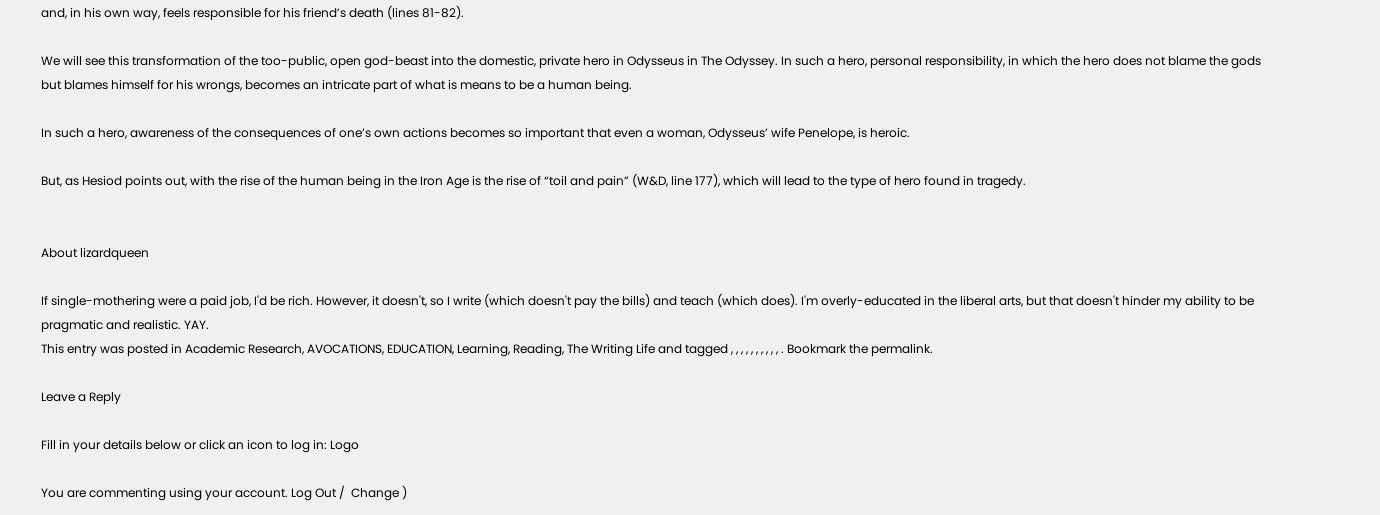and, in his own way, feels responsible for his friend’s death (lines 81-82).

We will see this transformation of the too-public, open god-beast into the domestic, private hero in Odysseus in The Odyssey. In such a hero, personal responsibility, in which the hero does not blame the gods but blames himself for his wrongs, becomes an intricate part of what is means to be a human being.

In such a hero, awareness of the consequences of one’s own actions becomes so important that even a woman, Odysseus’ wife Penelope, is heroic.

But, as Hesiod points out, with the rise of the human being in the Iron Age is the rise of “toil and pain” (W&D, line 177), which will lead to the type of hero found in tragedy.


About lizardqueen

If single-mothering were a paid job, I'd be rich. However, it doesn't, so I write (which doesn't pay the bills) and teach (which does). I'm overly-educated in the liberal arts, but that doesn't hinder my ability to be pragmatic and realistic. YAY.
This entry was posted in Academic Research, AVOCATIONS, EDUCATION, Learning, Reading, The Writing Life and tagged , , , , , , , , , , . Bookmark the permalink.

Leave a Reply

Fill in your details below or click an icon to log in: Logo

You are commenting using your account. Log Out /  Change )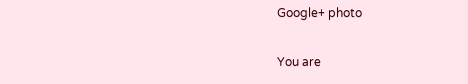Google+ photo

You are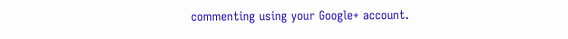commenting using your Google+ account.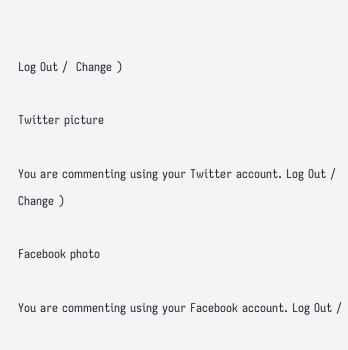Log Out /  Change )

Twitter picture

You are commenting using your Twitter account. Log Out /  Change )

Facebook photo

You are commenting using your Facebook account. Log Out /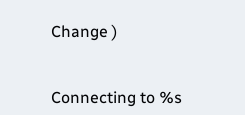Change )


Connecting to %s